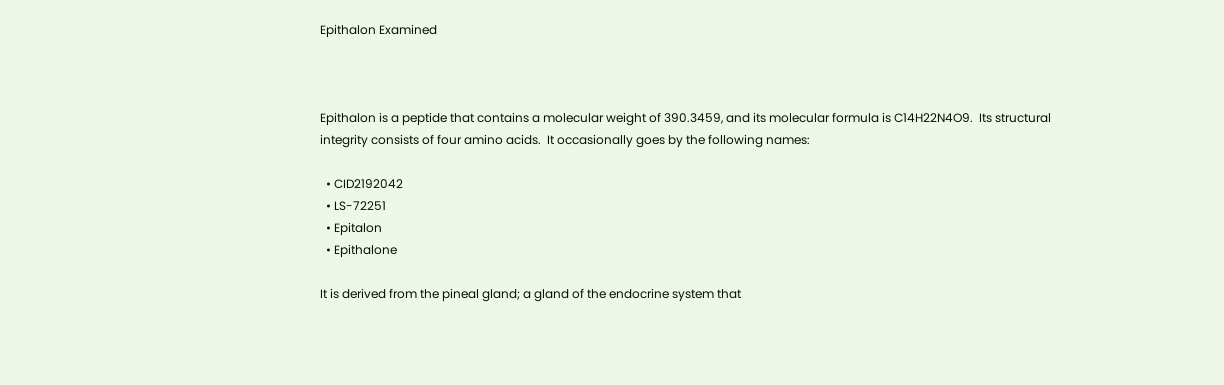Epithalon Examined



Epithalon is a peptide that contains a molecular weight of 390.3459, and its molecular formula is C14H22N4O9.  Its structural integrity consists of four amino acids.  It occasionally goes by the following names:

  • CID2192042
  • LS-72251
  • Epitalon
  • Epithalone

It is derived from the pineal gland; a gland of the endocrine system that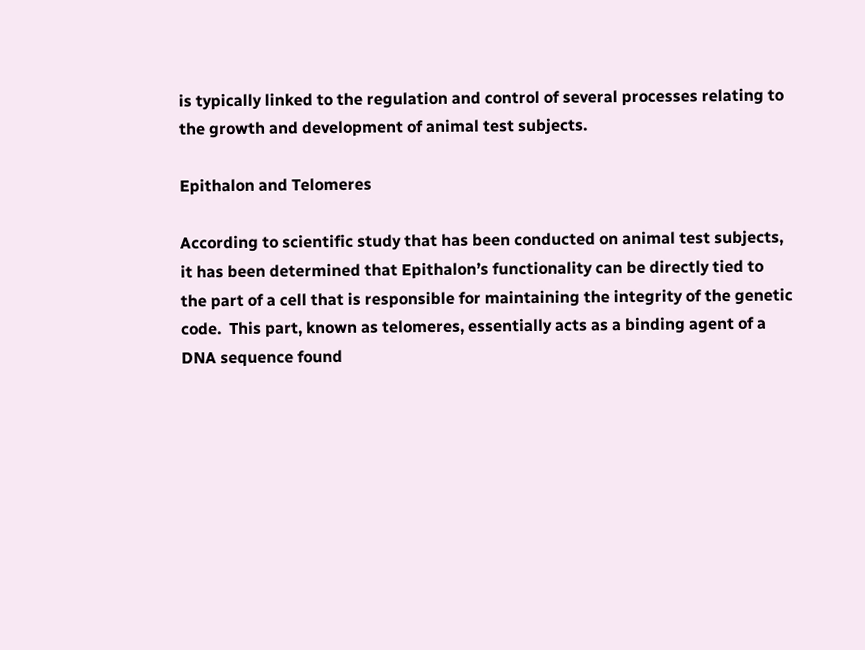is typically linked to the regulation and control of several processes relating to the growth and development of animal test subjects.

Epithalon and Telomeres

According to scientific study that has been conducted on animal test subjects, it has been determined that Epithalon’s functionality can be directly tied to the part of a cell that is responsible for maintaining the integrity of the genetic code.  This part, known as telomeres, essentially acts as a binding agent of a DNA sequence found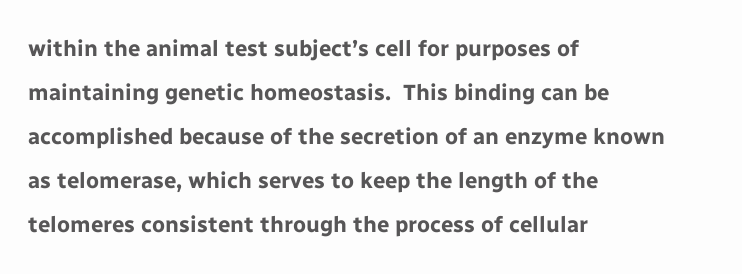within the animal test subject’s cell for purposes of maintaining genetic homeostasis.  This binding can be accomplished because of the secretion of an enzyme known as telomerase, which serves to keep the length of the telomeres consistent through the process of cellular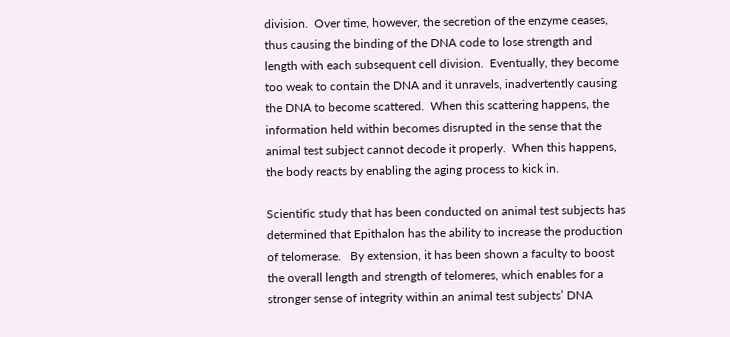division.  Over time, however, the secretion of the enzyme ceases, thus causing the binding of the DNA code to lose strength and length with each subsequent cell division.  Eventually, they become too weak to contain the DNA and it unravels, inadvertently causing the DNA to become scattered.  When this scattering happens, the information held within becomes disrupted in the sense that the animal test subject cannot decode it properly.  When this happens, the body reacts by enabling the aging process to kick in.

Scientific study that has been conducted on animal test subjects has determined that Epithalon has the ability to increase the production of telomerase.   By extension, it has been shown a faculty to boost the overall length and strength of telomeres, which enables for a stronger sense of integrity within an animal test subjects’ DNA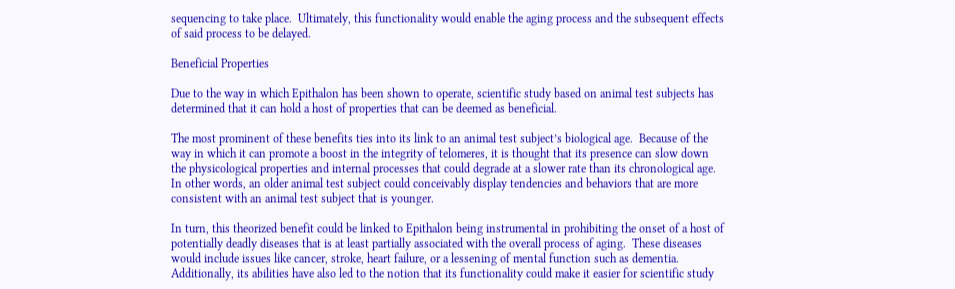sequencing to take place.  Ultimately, this functionality would enable the aging process and the subsequent effects of said process to be delayed.

Beneficial Properties

Due to the way in which Epithalon has been shown to operate, scientific study based on animal test subjects has determined that it can hold a host of properties that can be deemed as beneficial.

The most prominent of these benefits ties into its link to an animal test subject’s biological age.  Because of the way in which it can promote a boost in the integrity of telomeres, it is thought that its presence can slow down the physicological properties and internal processes that could degrade at a slower rate than its chronological age.  In other words, an older animal test subject could conceivably display tendencies and behaviors that are more consistent with an animal test subject that is younger.

In turn, this theorized benefit could be linked to Epithalon being instrumental in prohibiting the onset of a host of potentially deadly diseases that is at least partially associated with the overall process of aging.  These diseases would include issues like cancer, stroke, heart failure, or a lessening of mental function such as dementia.  Additionally, its abilities have also led to the notion that its functionality could make it easier for scientific study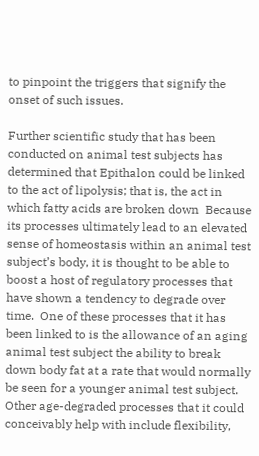to pinpoint the triggers that signify the onset of such issues.

Further scientific study that has been conducted on animal test subjects has determined that Epithalon could be linked to the act of lipolysis; that is, the act in which fatty acids are broken down  Because its processes ultimately lead to an elevated sense of homeostasis within an animal test subject’s body, it is thought to be able to boost a host of regulatory processes that have shown a tendency to degrade over time.  One of these processes that it has been linked to is the allowance of an aging animal test subject the ability to break down body fat at a rate that would normally be seen for a younger animal test subject.  Other age-degraded processes that it could conceivably help with include flexibility,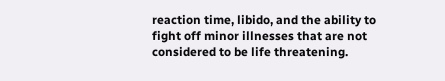reaction time, libido, and the ability to fight off minor illnesses that are not considered to be life threatening.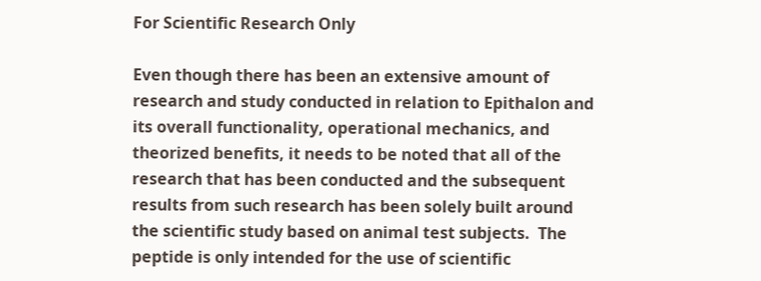For Scientific Research Only

Even though there has been an extensive amount of research and study conducted in relation to Epithalon and its overall functionality, operational mechanics, and theorized benefits, it needs to be noted that all of the research that has been conducted and the subsequent results from such research has been solely built around the scientific study based on animal test subjects.  The peptide is only intended for the use of scientific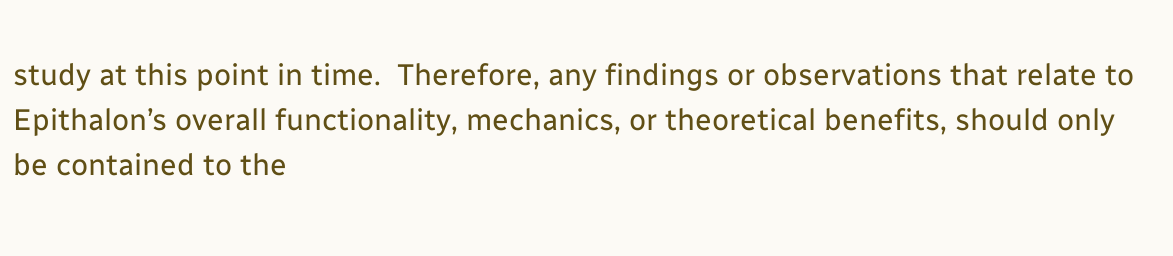study at this point in time.  Therefore, any findings or observations that relate to Epithalon’s overall functionality, mechanics, or theoretical benefits, should only be contained to the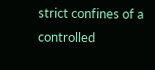strict confines of a controlled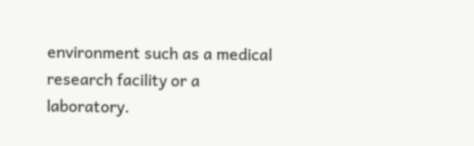environment such as a medical research facility or a laboratory.